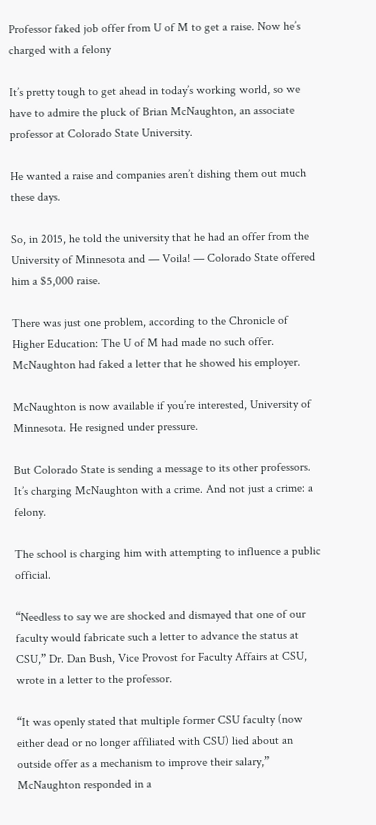Professor faked job offer from U of M to get a raise. Now he’s charged with a felony

It’s pretty tough to get ahead in today’s working world, so we have to admire the pluck of Brian McNaughton, an associate professor at Colorado State University.

He wanted a raise and companies aren’t dishing them out much these days.

So, in 2015, he told the university that he had an offer from the University of Minnesota and — Voila! — Colorado State offered him a $5,000 raise.

There was just one problem, according to the Chronicle of Higher Education: The U of M had made no such offer. McNaughton had faked a letter that he showed his employer.

McNaughton is now available if you’re interested, University of Minnesota. He resigned under pressure.

But Colorado State is sending a message to its other professors. It’s charging McNaughton with a crime. And not just a crime: a felony.

The school is charging him with attempting to influence a public official.

“Needless to say we are shocked and dismayed that one of our faculty would fabricate such a letter to advance the status at CSU,” Dr. Dan Bush, Vice Provost for Faculty Affairs at CSU, wrote in a letter to the professor.

“It was openly stated that multiple former CSU faculty (now either dead or no longer affiliated with CSU) lied about an outside offer as a mechanism to improve their salary,” McNaughton responded in a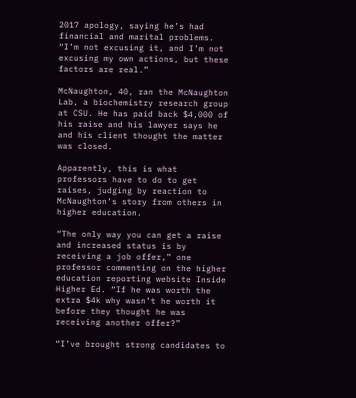2017 apology, saying he’s had financial and marital problems. “I’m not excusing it, and I’m not excusing my own actions, but these factors are real.”

McNaughton, 40, ran the McNaughton Lab, a biochemistry research group at CSU. He has paid back $4,000 of his raise and his lawyer says he and his client thought the matter was closed.

Apparently, this is what professors have to do to get raises, judging by reaction to McNaughton’s story from others in higher education.

“The only way you can get a raise and increased status is by receiving a job offer,” one professor commenting on the higher education reporting website Inside Higher Ed. “If he was worth the extra $4k why wasn’t he worth it before they thought he was receiving another offer?”

“I’ve brought strong candidates to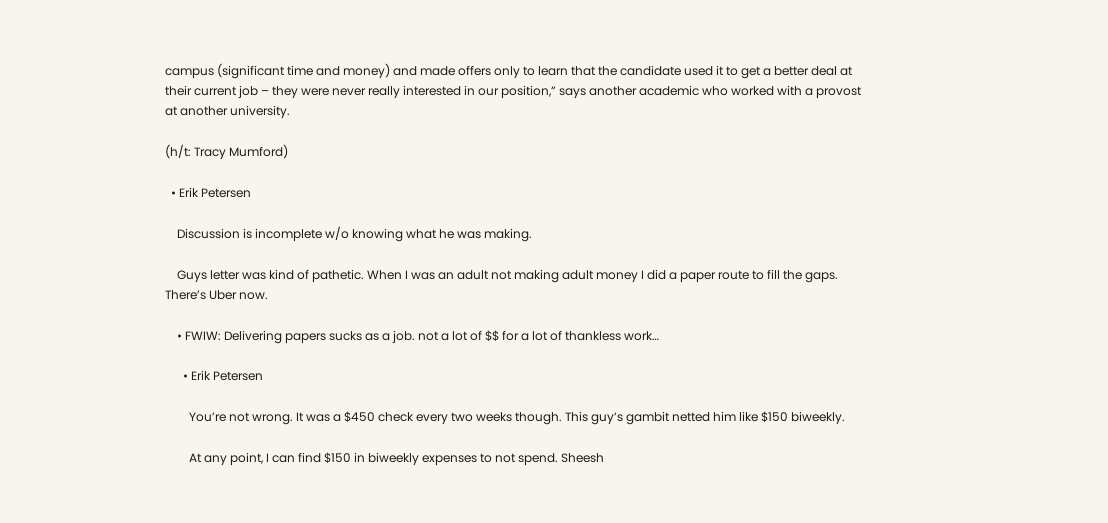campus (significant time and money) and made offers only to learn that the candidate used it to get a better deal at their current job – they were never really interested in our position,” says another academic who worked with a provost at another university.

(h/t: Tracy Mumford)

  • Erik Petersen

    Discussion is incomplete w/o knowing what he was making.

    Guys letter was kind of pathetic. When I was an adult not making adult money I did a paper route to fill the gaps. There’s Uber now.

    • FWIW: Delivering papers sucks as a job. not a lot of $$ for a lot of thankless work…

      • Erik Petersen

        You’re not wrong. It was a $450 check every two weeks though. This guy’s gambit netted him like $150 biweekly.

        At any point, I can find $150 in biweekly expenses to not spend. Sheesh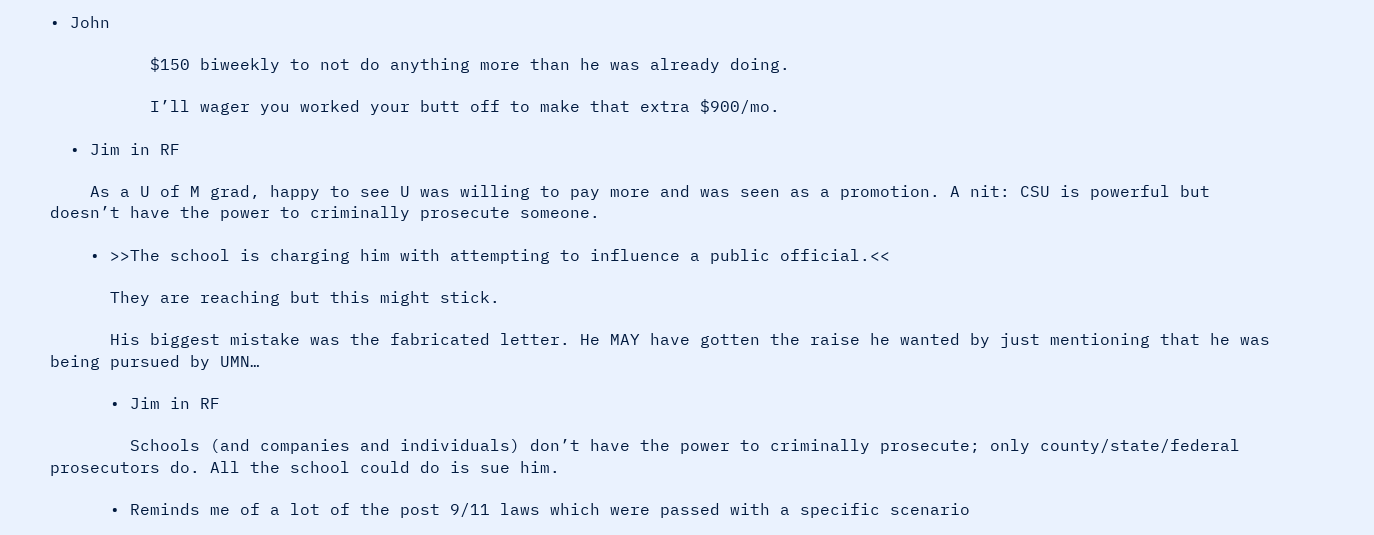• John

          $150 biweekly to not do anything more than he was already doing.

          I’ll wager you worked your butt off to make that extra $900/mo.

  • Jim in RF

    As a U of M grad, happy to see U was willing to pay more and was seen as a promotion. A nit: CSU is powerful but doesn’t have the power to criminally prosecute someone.

    • >>The school is charging him with attempting to influence a public official.<<

      They are reaching but this might stick.

      His biggest mistake was the fabricated letter. He MAY have gotten the raise he wanted by just mentioning that he was being pursued by UMN…

      • Jim in RF

        Schools (and companies and individuals) don’t have the power to criminally prosecute; only county/state/federal prosecutors do. All the school could do is sue him.

      • Reminds me of a lot of the post 9/11 laws which were passed with a specific scenario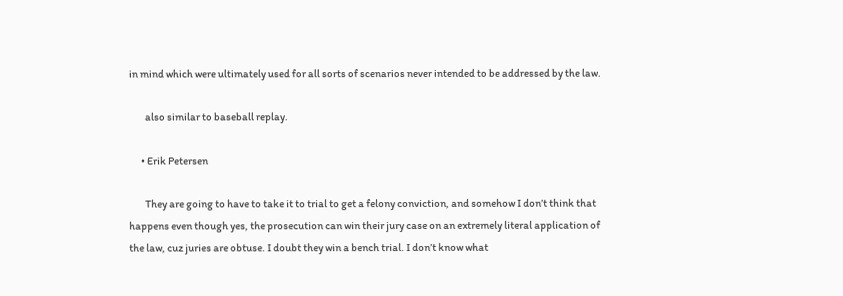in mind which were ultimately used for all sorts of scenarios never intended to be addressed by the law.

        also similar to baseball replay.

      • Erik Petersen

        They are going to have to take it to trial to get a felony conviction, and somehow I don’t think that happens even though yes, the prosecution can win their jury case on an extremely literal application of the law, cuz juries are obtuse. I doubt they win a bench trial. I don’t know what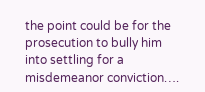the point could be for the prosecution to bully him into settling for a misdemeanor conviction….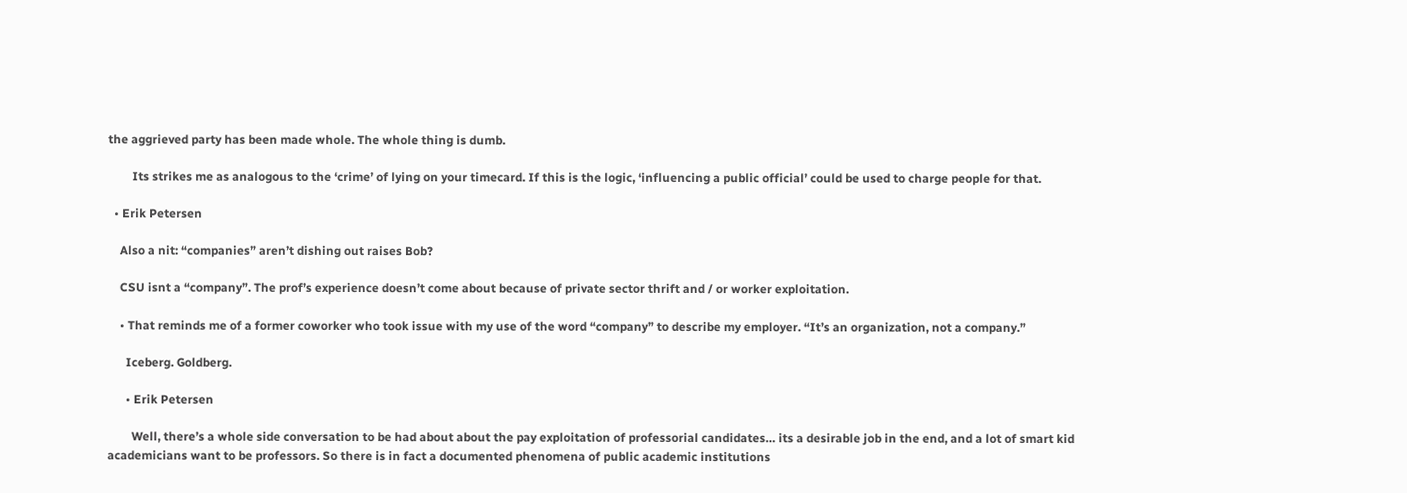the aggrieved party has been made whole. The whole thing is dumb.

        Its strikes me as analogous to the ‘crime’ of lying on your timecard. If this is the logic, ‘influencing a public official’ could be used to charge people for that.

  • Erik Petersen

    Also a nit: “companies” aren’t dishing out raises Bob?

    CSU isnt a “company”. The prof’s experience doesn’t come about because of private sector thrift and / or worker exploitation.

    • That reminds me of a former coworker who took issue with my use of the word “company” to describe my employer. “It’s an organization, not a company.”

      Iceberg. Goldberg.

      • Erik Petersen

        Well, there’s a whole side conversation to be had about about the pay exploitation of professorial candidates… its a desirable job in the end, and a lot of smart kid academicians want to be professors. So there is in fact a documented phenomena of public academic institutions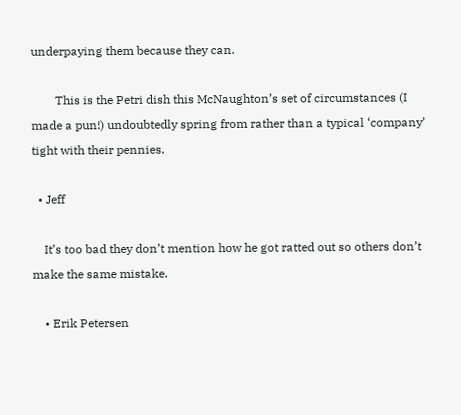underpaying them because they can.

        This is the Petri dish this McNaughton’s set of circumstances (I made a pun!) undoubtedly spring from rather than a typical ‘company’ tight with their pennies.

  • Jeff

    It’s too bad they don’t mention how he got ratted out so others don’t make the same mistake.

    • Erik Petersen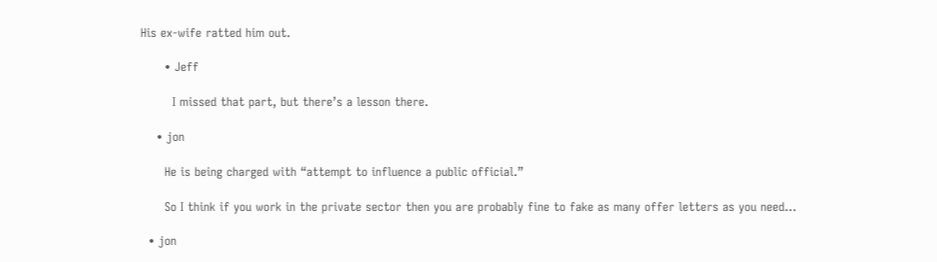His ex-wife ratted him out.

      • Jeff

        I missed that part, but there’s a lesson there.

    • jon

      He is being charged with “attempt to influence a public official.”

      So I think if you work in the private sector then you are probably fine to fake as many offer letters as you need…

  • jon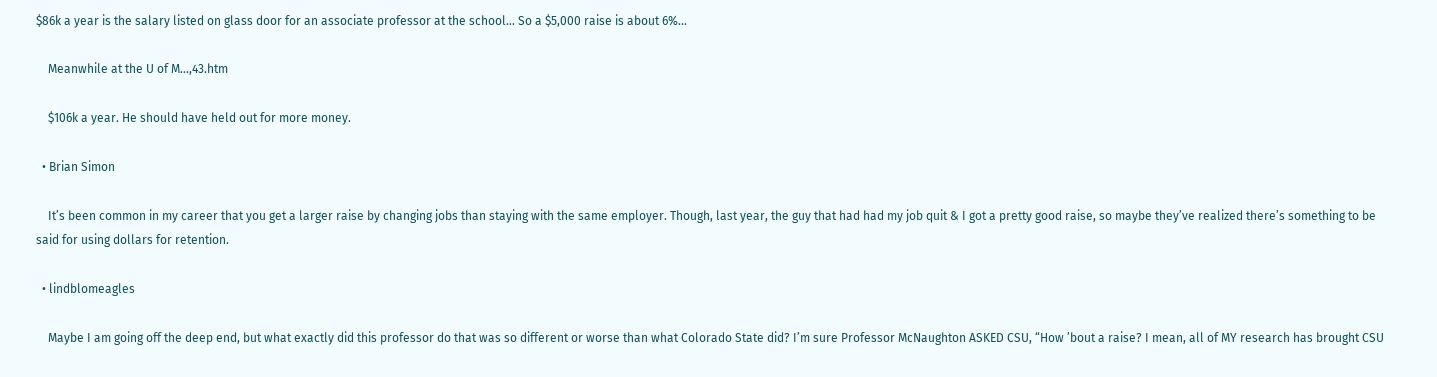$86k a year is the salary listed on glass door for an associate professor at the school… So a $5,000 raise is about 6%…

    Meanwhile at the U of M…,43.htm

    $106k a year. He should have held out for more money.

  • Brian Simon

    It’s been common in my career that you get a larger raise by changing jobs than staying with the same employer. Though, last year, the guy that had had my job quit & I got a pretty good raise, so maybe they’ve realized there’s something to be said for using dollars for retention.

  • lindblomeagles

    Maybe I am going off the deep end, but what exactly did this professor do that was so different or worse than what Colorado State did? I’m sure Professor McNaughton ASKED CSU, “How ’bout a raise? I mean, all of MY research has brought CSU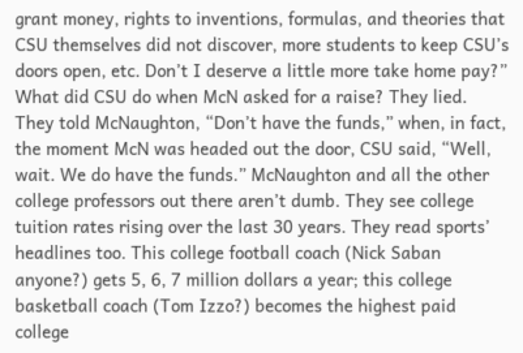grant money, rights to inventions, formulas, and theories that CSU themselves did not discover, more students to keep CSU’s doors open, etc. Don’t I deserve a little more take home pay?” What did CSU do when McN asked for a raise? They lied. They told McNaughton, “Don’t have the funds,” when, in fact, the moment McN was headed out the door, CSU said, “Well, wait. We do have the funds.” McNaughton and all the other college professors out there aren’t dumb. They see college tuition rates rising over the last 30 years. They read sports’ headlines too. This college football coach (Nick Saban anyone?) gets 5, 6, 7 million dollars a year; this college basketball coach (Tom Izzo?) becomes the highest paid college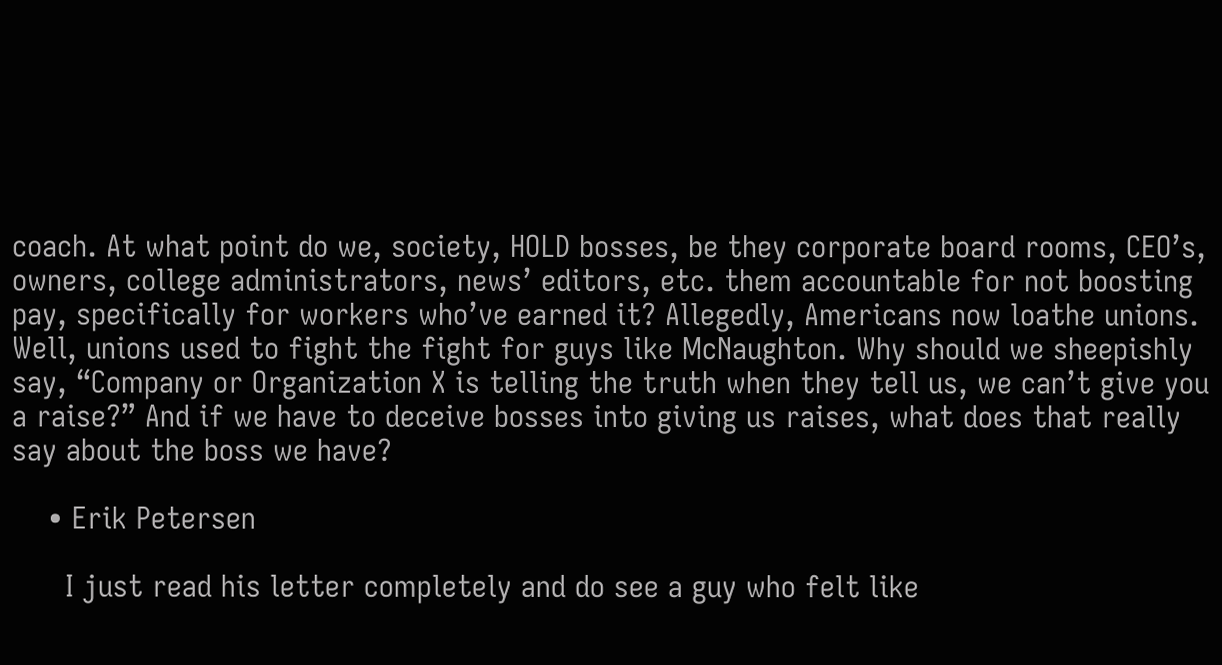coach. At what point do we, society, HOLD bosses, be they corporate board rooms, CEO’s, owners, college administrators, news’ editors, etc. them accountable for not boosting pay, specifically for workers who’ve earned it? Allegedly, Americans now loathe unions. Well, unions used to fight the fight for guys like McNaughton. Why should we sheepishly say, “Company or Organization X is telling the truth when they tell us, we can’t give you a raise?” And if we have to deceive bosses into giving us raises, what does that really say about the boss we have?

    • Erik Petersen

      I just read his letter completely and do see a guy who felt like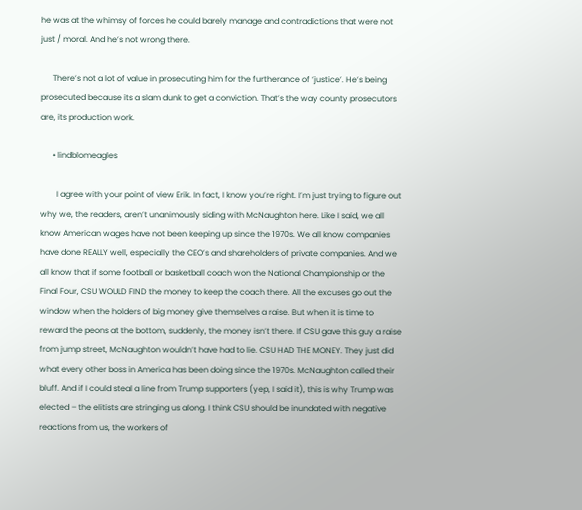he was at the whimsy of forces he could barely manage and contradictions that were not just / moral. And he’s not wrong there.

      There’s not a lot of value in prosecuting him for the furtherance of ‘justice’. He’s being prosecuted because its a slam dunk to get a conviction. That’s the way county prosecutors are, its production work.

      • lindblomeagles

        I agree with your point of view Erik. In fact, I know you’re right. I’m just trying to figure out why we, the readers, aren’t unanimously siding with McNaughton here. Like I said, we all know American wages have not been keeping up since the 1970s. We all know companies have done REALLY well, especially the CEO’s and shareholders of private companies. And we all know that if some football or basketball coach won the National Championship or the Final Four, CSU WOULD FIND the money to keep the coach there. All the excuses go out the window when the holders of big money give themselves a raise. But when it is time to reward the peons at the bottom, suddenly, the money isn’t there. If CSU gave this guy a raise from jump street, McNaughton wouldn’t have had to lie. CSU HAD THE MONEY. They just did what every other boss in America has been doing since the 1970s. McNaughton called their bluff. And if I could steal a line from Trump supporters (yep, I said it), this is why Trump was elected – the elitists are stringing us along. I think CSU should be inundated with negative reactions from us, the workers of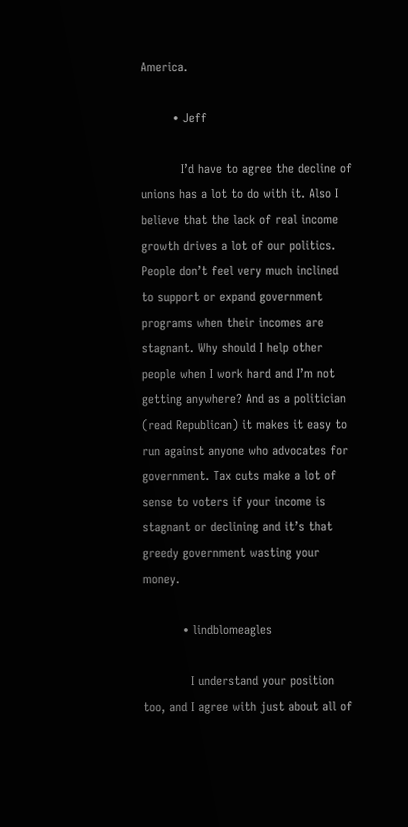America.

        • Jeff

          I’d have to agree the decline of unions has a lot to do with it. Also I believe that the lack of real income growth drives a lot of our politics. People don’t feel very much inclined to support or expand government programs when their incomes are stagnant. Why should I help other people when I work hard and I’m not getting anywhere? And as a politician (read Republican) it makes it easy to run against anyone who advocates for government. Tax cuts make a lot of sense to voters if your income is stagnant or declining and it’s that greedy government wasting your money.

          • lindblomeagles

            I understand your position too, and I agree with just about all of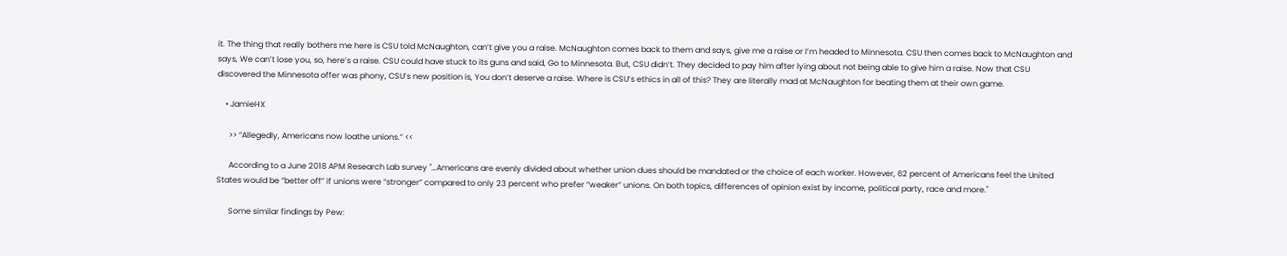it. The thing that really bothers me here is CSU told McNaughton, can’t give you a raise. McNaughton comes back to them and says, give me a raise or I’m headed to Minnesota. CSU then comes back to McNaughton and says, We can’t lose you, so, here’s a raise. CSU could have stuck to its guns and said, Go to Minnesota. But, CSU didn’t. They decided to pay him after lying about not being able to give him a raise. Now that CSU discovered the Minnesota offer was phony, CSU’s new position is, You don’t deserve a raise. Where is CSU’s ethics in all of this? They are literally mad at McNaughton for beating them at their own game.

    • JamieHX

      >> “Allegedly, Americans now loathe unions.” <<

      According to a June 2018 APM Research Lab survey "…Americans are evenly divided about whether union dues should be mandated or the choice of each worker. However, 62 percent of Americans feel the United States would be “better off” if unions were “stronger” compared to only 23 percent who prefer “weaker” unions. On both topics, differences of opinion exist by income, political party, race and more."

      Some similar findings by Pew: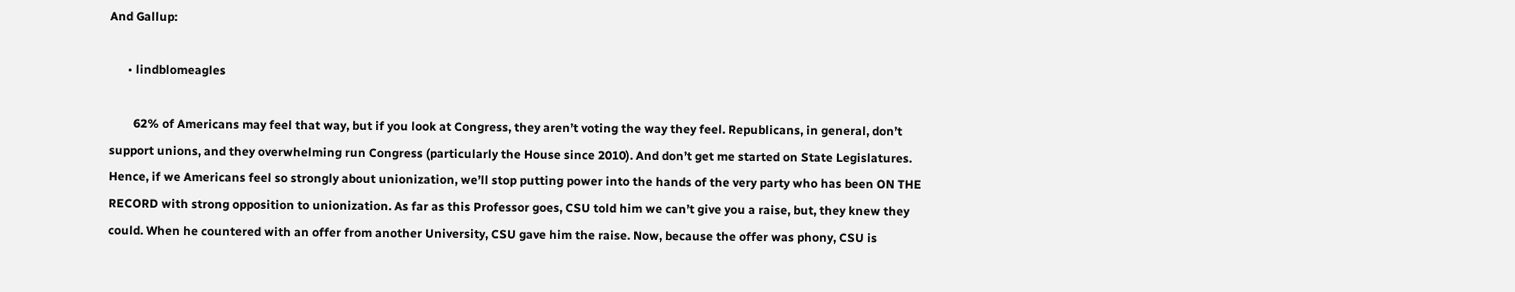And Gallup:

      • lindblomeagles

        62% of Americans may feel that way, but if you look at Congress, they aren’t voting the way they feel. Republicans, in general, don’t support unions, and they overwhelming run Congress (particularly the House since 2010). And don’t get me started on State Legislatures. Hence, if we Americans feel so strongly about unionization, we’ll stop putting power into the hands of the very party who has been ON THE RECORD with strong opposition to unionization. As far as this Professor goes, CSU told him we can’t give you a raise, but, they knew they could. When he countered with an offer from another University, CSU gave him the raise. Now, because the offer was phony, CSU is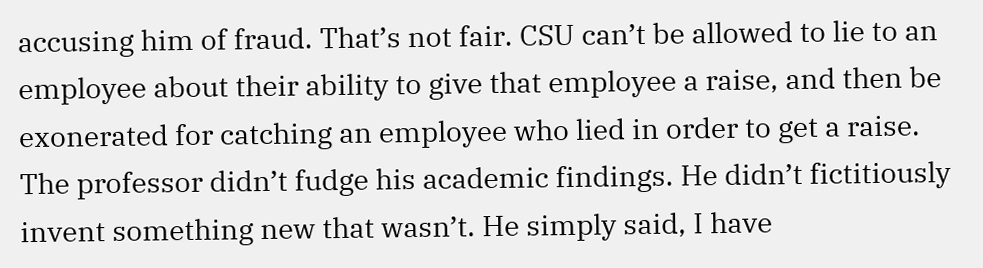accusing him of fraud. That’s not fair. CSU can’t be allowed to lie to an employee about their ability to give that employee a raise, and then be exonerated for catching an employee who lied in order to get a raise. The professor didn’t fudge his academic findings. He didn’t fictitiously invent something new that wasn’t. He simply said, I have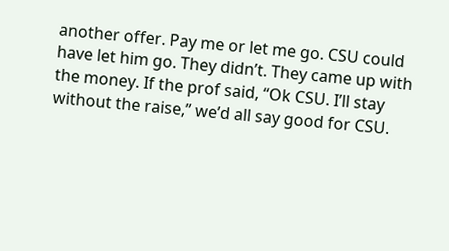another offer. Pay me or let me go. CSU could have let him go. They didn’t. They came up with the money. If the prof said, “Ok CSU. I’ll stay without the raise,” we’d all say good for CSU.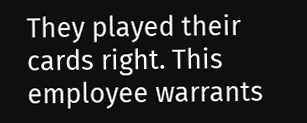They played their cards right. This employee warrants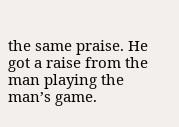the same praise. He got a raise from the man playing the man’s game.